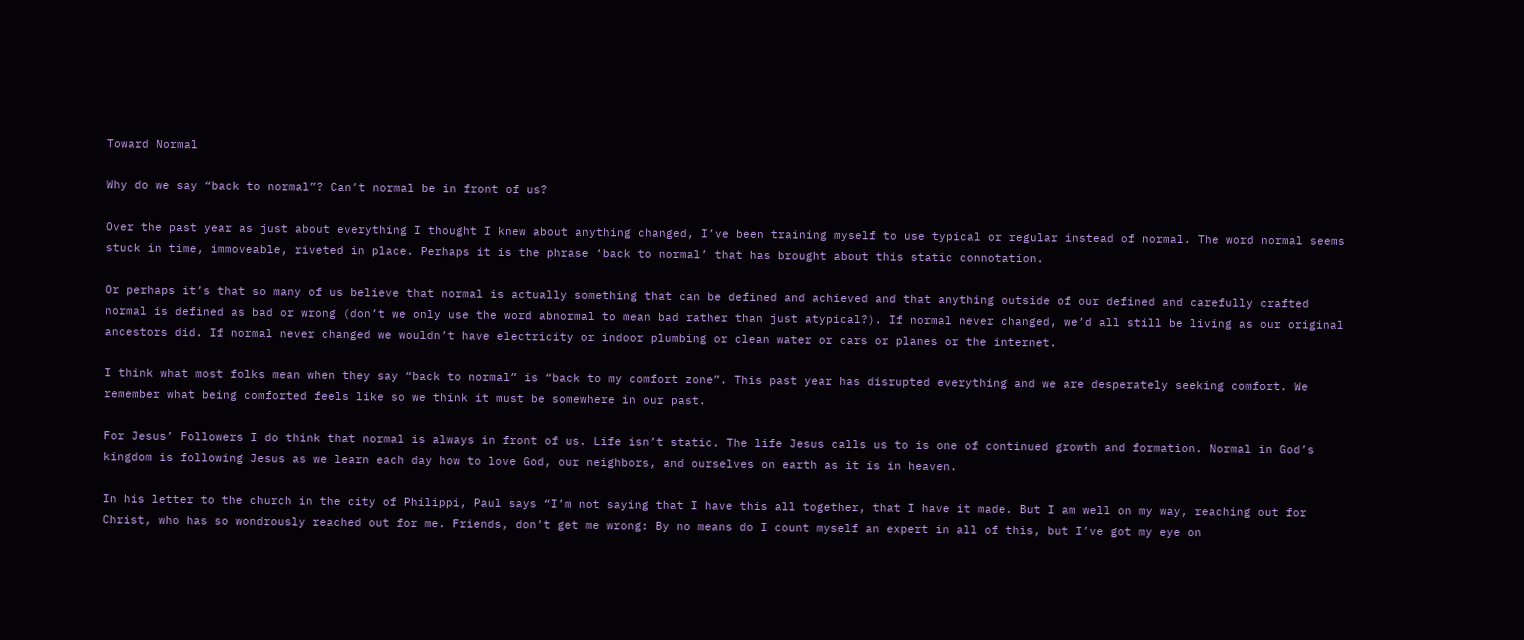Toward Normal

Why do we say “back to normal”? Can’t normal be in front of us?

Over the past year as just about everything I thought I knew about anything changed, I’ve been training myself to use typical or regular instead of normal. The word normal seems stuck in time, immoveable, riveted in place. Perhaps it is the phrase ‘back to normal’ that has brought about this static connotation.

Or perhaps it’s that so many of us believe that normal is actually something that can be defined and achieved and that anything outside of our defined and carefully crafted normal is defined as bad or wrong (don’t we only use the word abnormal to mean bad rather than just atypical?). If normal never changed, we’d all still be living as our original ancestors did. If normal never changed we wouldn’t have electricity or indoor plumbing or clean water or cars or planes or the internet.

I think what most folks mean when they say “back to normal” is “back to my comfort zone”. This past year has disrupted everything and we are desperately seeking comfort. We remember what being comforted feels like so we think it must be somewhere in our past.

For Jesus’ Followers I do think that normal is always in front of us. Life isn’t static. The life Jesus calls us to is one of continued growth and formation. Normal in God’s kingdom is following Jesus as we learn each day how to love God, our neighbors, and ourselves on earth as it is in heaven.

In his letter to the church in the city of Philippi, Paul says “I’m not saying that I have this all together, that I have it made. But I am well on my way, reaching out for Christ, who has so wondrously reached out for me. Friends, don’t get me wrong: By no means do I count myself an expert in all of this, but I’ve got my eye on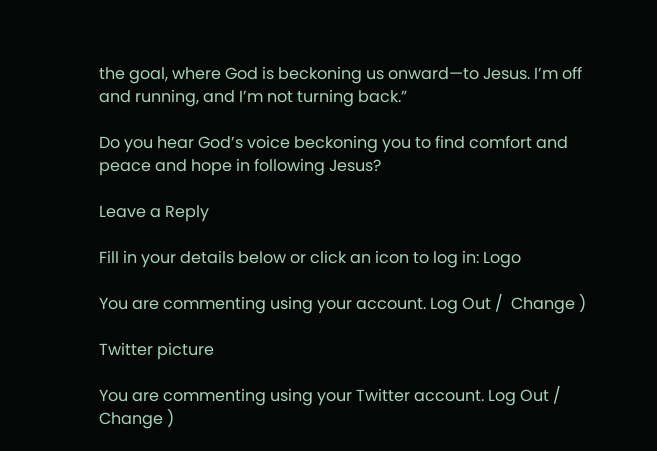the goal, where God is beckoning us onward—to Jesus. I’m off and running, and I’m not turning back.”

Do you hear God’s voice beckoning you to find comfort and peace and hope in following Jesus?

Leave a Reply

Fill in your details below or click an icon to log in: Logo

You are commenting using your account. Log Out /  Change )

Twitter picture

You are commenting using your Twitter account. Log Out /  Change )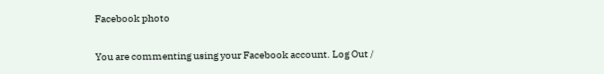Facebook photo

You are commenting using your Facebook account. Log Out /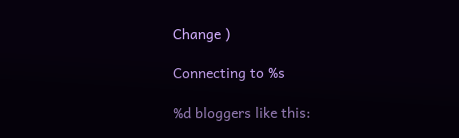Change )

Connecting to %s

%d bloggers like this: